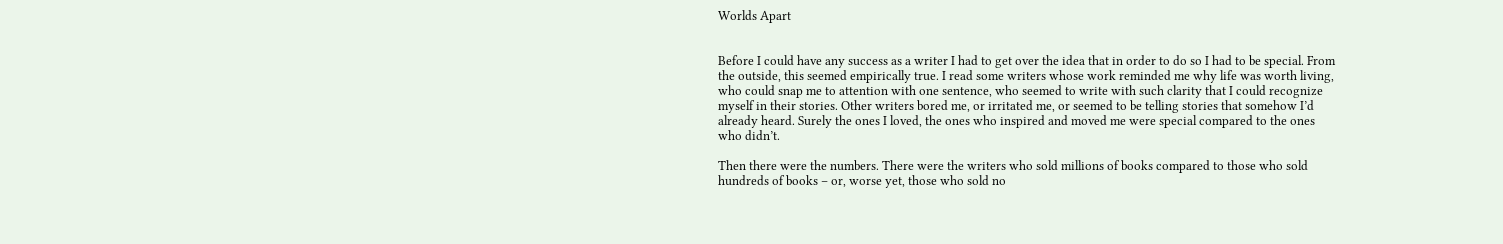Worlds Apart


Before I could have any success as a writer I had to get over the idea that in order to do so I had to be special. From the outside, this seemed empirically true. I read some writers whose work reminded me why life was worth living, who could snap me to attention with one sentence, who seemed to write with such clarity that I could recognize myself in their stories. Other writers bored me, or irritated me, or seemed to be telling stories that somehow I’d already heard. Surely the ones I loved, the ones who inspired and moved me were special compared to the ones who didn’t.

Then there were the numbers. There were the writers who sold millions of books compared to those who sold hundreds of books – or, worse yet, those who sold no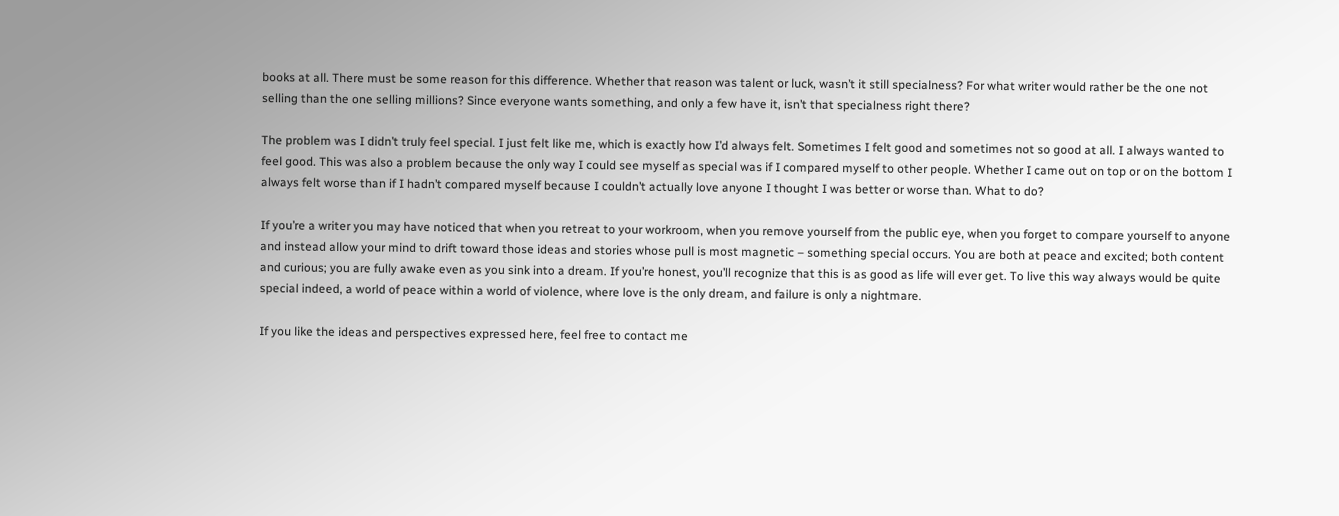books at all. There must be some reason for this difference. Whether that reason was talent or luck, wasn’t it still specialness? For what writer would rather be the one not selling than the one selling millions? Since everyone wants something, and only a few have it, isn’t that specialness right there?

The problem was I didn’t truly feel special. I just felt like me, which is exactly how I’d always felt. Sometimes I felt good and sometimes not so good at all. I always wanted to feel good. This was also a problem because the only way I could see myself as special was if I compared myself to other people. Whether I came out on top or on the bottom I always felt worse than if I hadn’t compared myself because I couldn’t actually love anyone I thought I was better or worse than. What to do?

If you’re a writer you may have noticed that when you retreat to your workroom, when you remove yourself from the public eye, when you forget to compare yourself to anyone and instead allow your mind to drift toward those ideas and stories whose pull is most magnetic – something special occurs. You are both at peace and excited; both content and curious; you are fully awake even as you sink into a dream. If you’re honest, you’ll recognize that this is as good as life will ever get. To live this way always would be quite special indeed, a world of peace within a world of violence, where love is the only dream, and failure is only a nightmare.

If you like the ideas and perspectives expressed here, feel free to contact me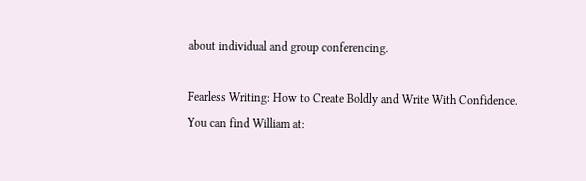about individual and group conferencing.

Fearless Writing: How to Create Boldly and Write With Confidence.
You can find William at: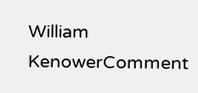William KenowerComment